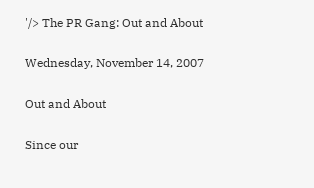'/> The PR Gang: Out and About

Wednesday, November 14, 2007

Out and About

Since our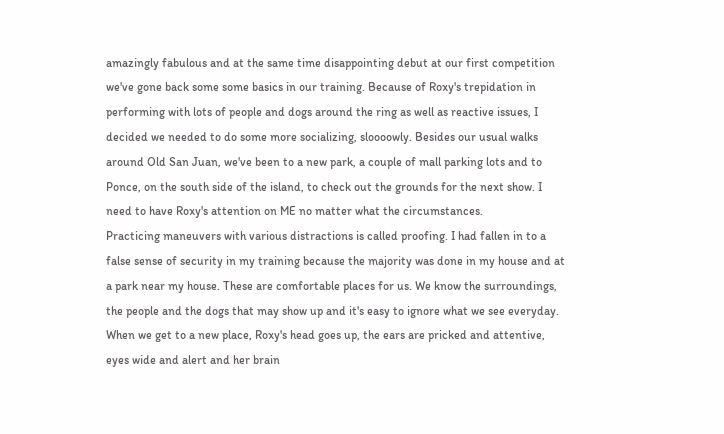amazingly fabulous and at the same time disappointing debut at our first competition we've gone back some some basics in our training. Because of Roxy's trepidation in performing with lots of people and dogs around the ring as well as reactive issues, I decided we needed to do some more socializing, sloooowly. Besides our usual walks around Old San Juan, we've been to a new park, a couple of mall parking lots and to Ponce, on the south side of the island, to check out the grounds for the next show. I need to have Roxy's attention on ME no matter what the circumstances.
Practicing maneuvers with various distractions is called proofing. I had fallen in to a false sense of security in my training because the majority was done in my house and at a park near my house. These are comfortable places for us. We know the surroundings, the people and the dogs that may show up and it's easy to ignore what we see everyday. When we get to a new place, Roxy's head goes up, the ears are pricked and attentive, eyes wide and alert and her brain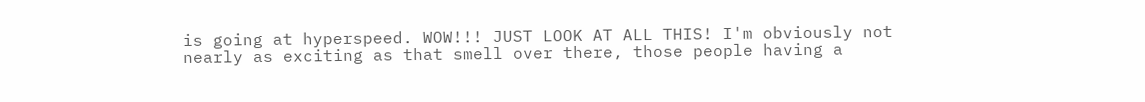is going at hyperspeed. WOW!!! JUST LOOK AT ALL THIS! I'm obviously not nearly as exciting as that smell over there, those people having a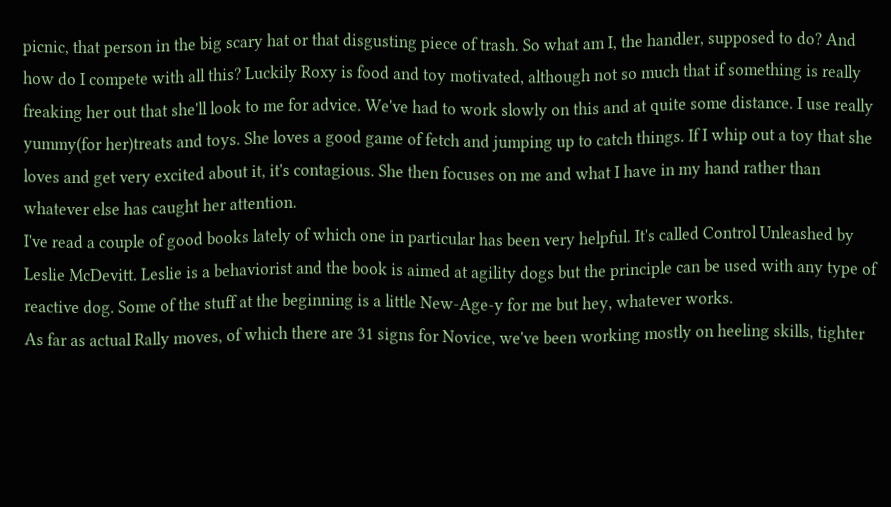picnic, that person in the big scary hat or that disgusting piece of trash. So what am I, the handler, supposed to do? And how do I compete with all this? Luckily Roxy is food and toy motivated, although not so much that if something is really freaking her out that she'll look to me for advice. We've had to work slowly on this and at quite some distance. I use really yummy(for her)treats and toys. She loves a good game of fetch and jumping up to catch things. If I whip out a toy that she loves and get very excited about it, it's contagious. She then focuses on me and what I have in my hand rather than whatever else has caught her attention.
I've read a couple of good books lately of which one in particular has been very helpful. It's called Control Unleashed by Leslie McDevitt. Leslie is a behaviorist and the book is aimed at agility dogs but the principle can be used with any type of reactive dog. Some of the stuff at the beginning is a little New-Age-y for me but hey, whatever works.
As far as actual Rally moves, of which there are 31 signs for Novice, we've been working mostly on heeling skills, tighter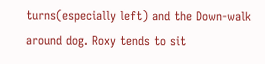turns(especially left) and the Down-walk around dog. Roxy tends to sit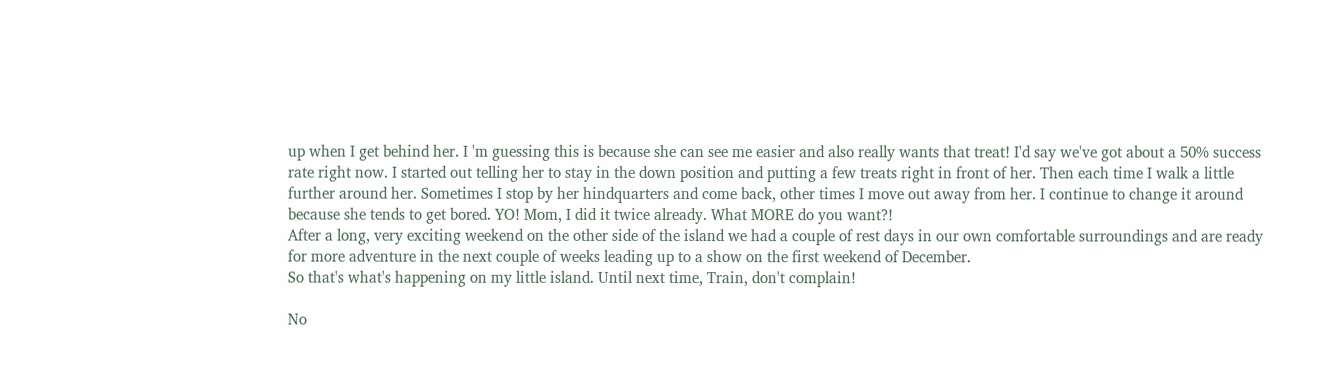up when I get behind her. I 'm guessing this is because she can see me easier and also really wants that treat! I'd say we've got about a 50% success rate right now. I started out telling her to stay in the down position and putting a few treats right in front of her. Then each time I walk a little further around her. Sometimes I stop by her hindquarters and come back, other times I move out away from her. I continue to change it around because she tends to get bored. YO! Mom, I did it twice already. What MORE do you want?!
After a long, very exciting weekend on the other side of the island we had a couple of rest days in our own comfortable surroundings and are ready for more adventure in the next couple of weeks leading up to a show on the first weekend of December.
So that's what's happening on my little island. Until next time, Train, don't complain!

No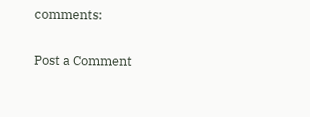comments:

Post a Comment